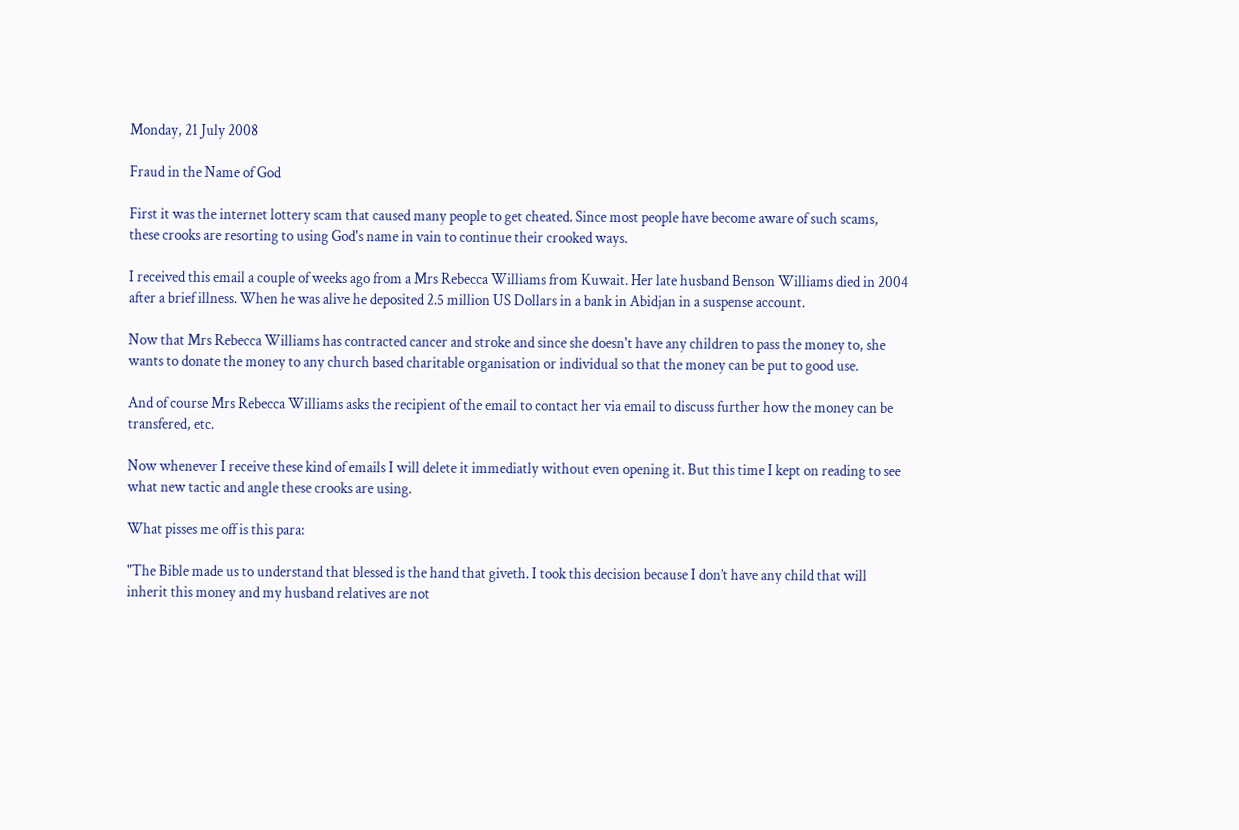Monday, 21 July 2008

Fraud in the Name of God

First it was the internet lottery scam that caused many people to get cheated. Since most people have become aware of such scams, these crooks are resorting to using God's name in vain to continue their crooked ways.

I received this email a couple of weeks ago from a Mrs Rebecca Williams from Kuwait. Her late husband Benson Williams died in 2004 after a brief illness. When he was alive he deposited 2.5 million US Dollars in a bank in Abidjan in a suspense account.

Now that Mrs Rebecca Williams has contracted cancer and stroke and since she doesn't have any children to pass the money to, she wants to donate the money to any church based charitable organisation or individual so that the money can be put to good use.

And of course Mrs Rebecca Williams asks the recipient of the email to contact her via email to discuss further how the money can be transfered, etc.

Now whenever I receive these kind of emails I will delete it immediatly without even opening it. But this time I kept on reading to see what new tactic and angle these crooks are using.

What pisses me off is this para:

"The Bible made us to understand that blessed is the hand that giveth. I took this decision because I don’t have any child that will inherit this money and my husband relatives are not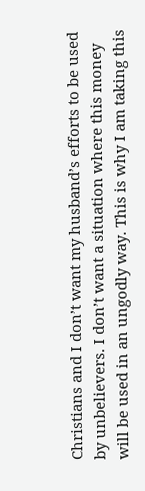Christians and I don’t want my husband’s efforts to be used by unbelievers. I don’t want a situation where this money will be used in an ungodly way. This is why I am taking this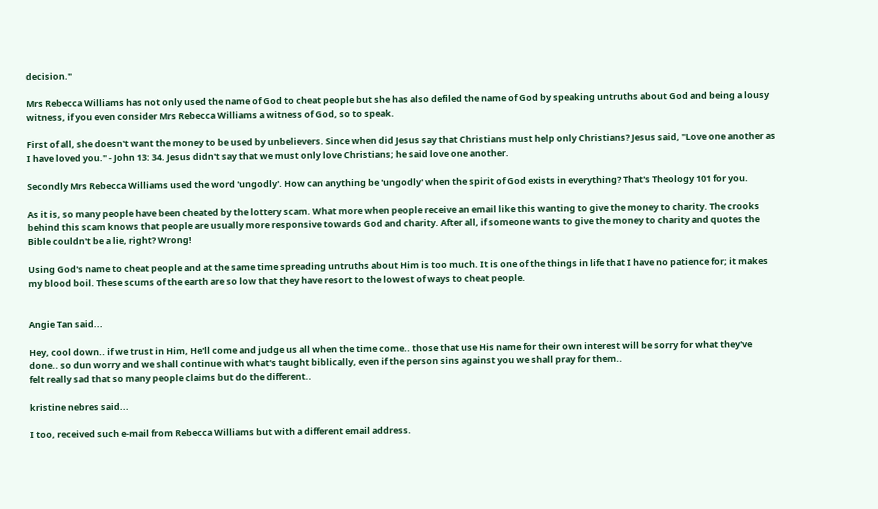decision."

Mrs Rebecca Williams has not only used the name of God to cheat people but she has also defiled the name of God by speaking untruths about God and being a lousy witness, if you even consider Mrs Rebecca Williams a witness of God, so to speak.

First of all, she doesn't want the money to be used by unbelievers. Since when did Jesus say that Christians must help only Christians? Jesus said, "Love one another as I have loved you." - John 13: 34. Jesus didn't say that we must only love Christians; he said love one another.

Secondly Mrs Rebecca Williams used the word 'ungodly'. How can anything be 'ungodly' when the spirit of God exists in everything? That's Theology 101 for you.

As it is, so many people have been cheated by the lottery scam. What more when people receive an email like this wanting to give the money to charity. The crooks behind this scam knows that people are usually more responsive towards God and charity. After all, if someone wants to give the money to charity and quotes the Bible couldn't be a lie, right? Wrong!

Using God's name to cheat people and at the same time spreading untruths about Him is too much. It is one of the things in life that I have no patience for; it makes my blood boil. These scums of the earth are so low that they have resort to the lowest of ways to cheat people.


Angie Tan said...

Hey, cool down.. if we trust in Him, He'll come and judge us all when the time come.. those that use His name for their own interest will be sorry for what they've done.. so dun worry and we shall continue with what's taught biblically, even if the person sins against you we shall pray for them..
felt really sad that so many people claims but do the different..

kristine nebres said...

I too, received such e-mail from Rebecca Williams but with a different email address.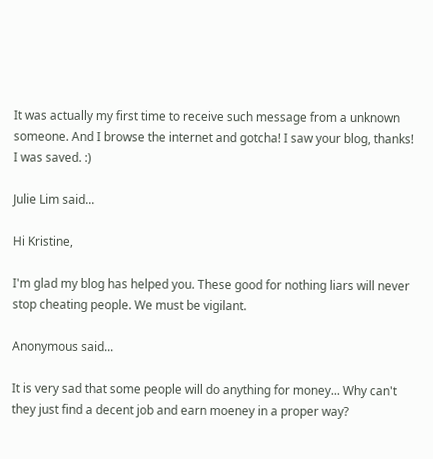It was actually my first time to receive such message from a unknown someone. And I browse the internet and gotcha! I saw your blog, thanks! I was saved. :)

Julie Lim said...

Hi Kristine,

I'm glad my blog has helped you. These good for nothing liars will never stop cheating people. We must be vigilant.

Anonymous said...

It is very sad that some people will do anything for money... Why can't they just find a decent job and earn moeney in a proper way?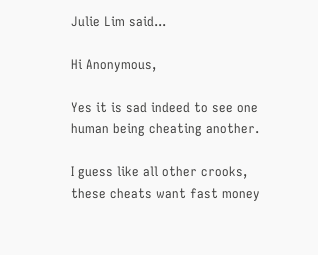Julie Lim said...

Hi Anonymous,

Yes it is sad indeed to see one human being cheating another.

I guess like all other crooks, these cheats want fast money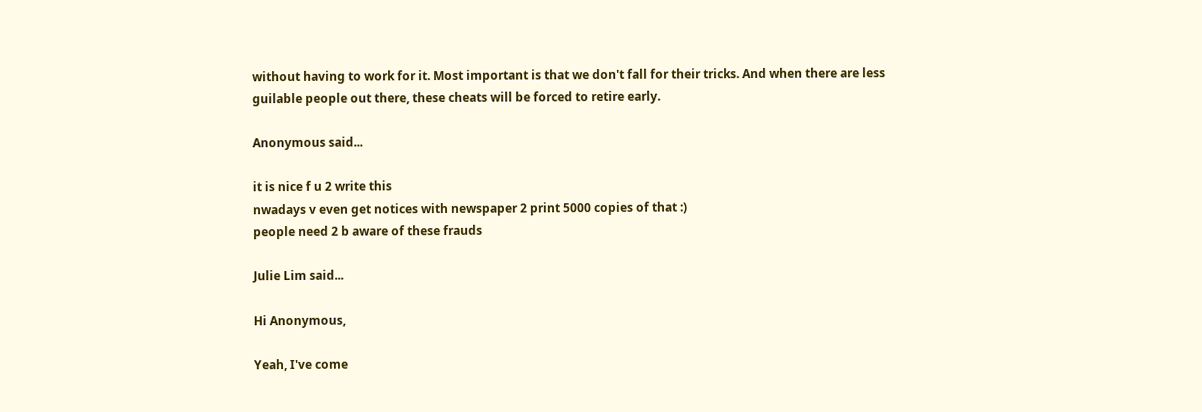without having to work for it. Most important is that we don't fall for their tricks. And when there are less guilable people out there, these cheats will be forced to retire early.

Anonymous said...

it is nice f u 2 write this
nwadays v even get notices with newspaper 2 print 5000 copies of that :)
people need 2 b aware of these frauds

Julie Lim said...

Hi Anonymous,

Yeah, I've come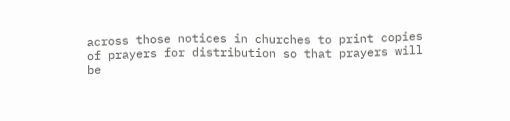across those notices in churches to print copies of prayers for distribution so that prayers will be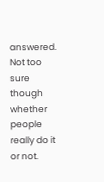answered. Not too sure though whether people really do it or not.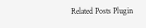Related Posts Plugin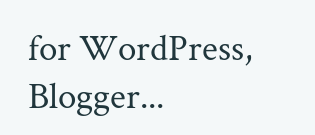for WordPress, Blogger...